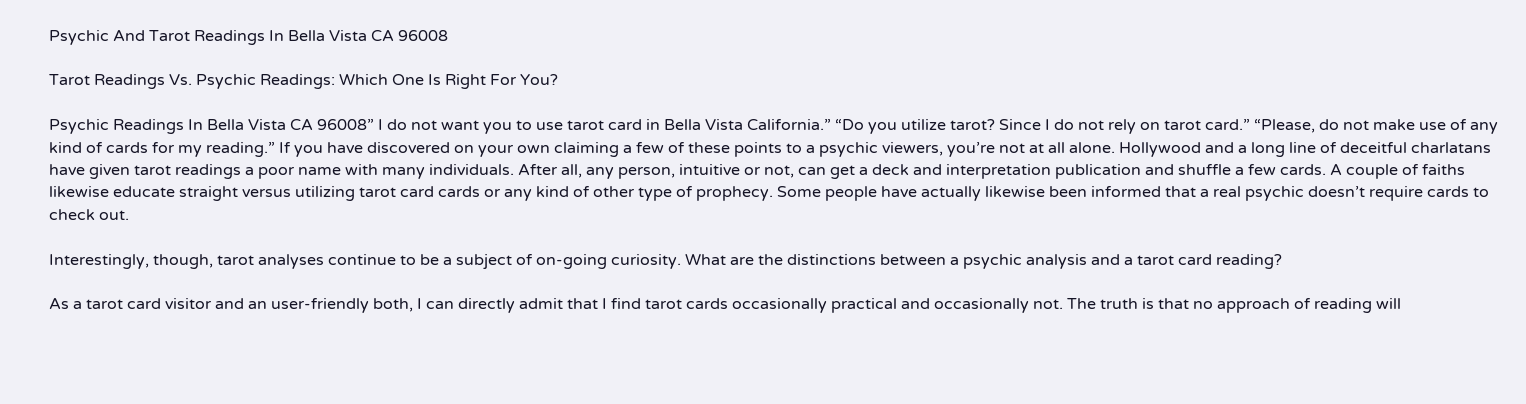Psychic And Tarot Readings In Bella Vista CA 96008

Tarot Readings Vs. Psychic Readings: Which One Is Right For You?

Psychic Readings In Bella Vista CA 96008” I do not want you to use tarot card in Bella Vista California.” “Do you utilize tarot? Since I do not rely on tarot card.” “Please, do not make use of any kind of cards for my reading.” If you have discovered on your own claiming a few of these points to a psychic viewers, you’re not at all alone. Hollywood and a long line of deceitful charlatans have given tarot readings a poor name with many individuals. After all, any person, intuitive or not, can get a deck and interpretation publication and shuffle a few cards. A couple of faiths likewise educate straight versus utilizing tarot card cards or any kind of other type of prophecy. Some people have actually likewise been informed that a real psychic doesn’t require cards to check out.

Interestingly, though, tarot analyses continue to be a subject of on-going curiosity. What are the distinctions between a psychic analysis and a tarot card reading?

As a tarot card visitor and an user-friendly both, I can directly admit that I find tarot cards occasionally practical and occasionally not. The truth is that no approach of reading will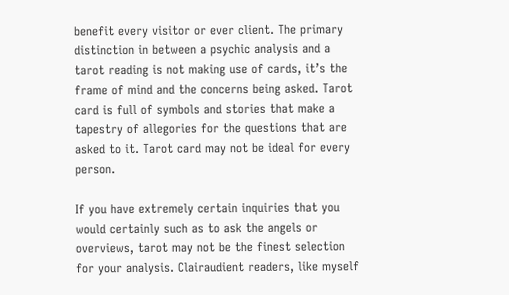benefit every visitor or ever client. The primary distinction in between a psychic analysis and a tarot reading is not making use of cards, it’s the frame of mind and the concerns being asked. Tarot card is full of symbols and stories that make a tapestry of allegories for the questions that are asked to it. Tarot card may not be ideal for every person.

If you have extremely certain inquiries that you would certainly such as to ask the angels or overviews, tarot may not be the finest selection for your analysis. Clairaudient readers, like myself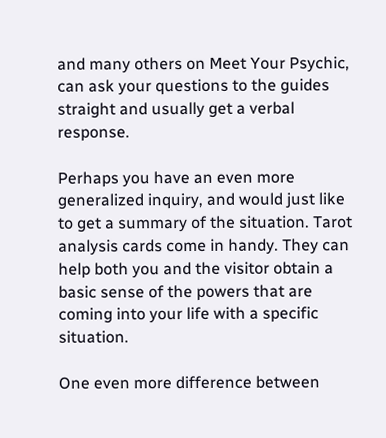and many others on Meet Your Psychic, can ask your questions to the guides straight and usually get a verbal response.

Perhaps you have an even more generalized inquiry, and would just like to get a summary of the situation. Tarot analysis cards come in handy. They can help both you and the visitor obtain a basic sense of the powers that are coming into your life with a specific situation.

One even more difference between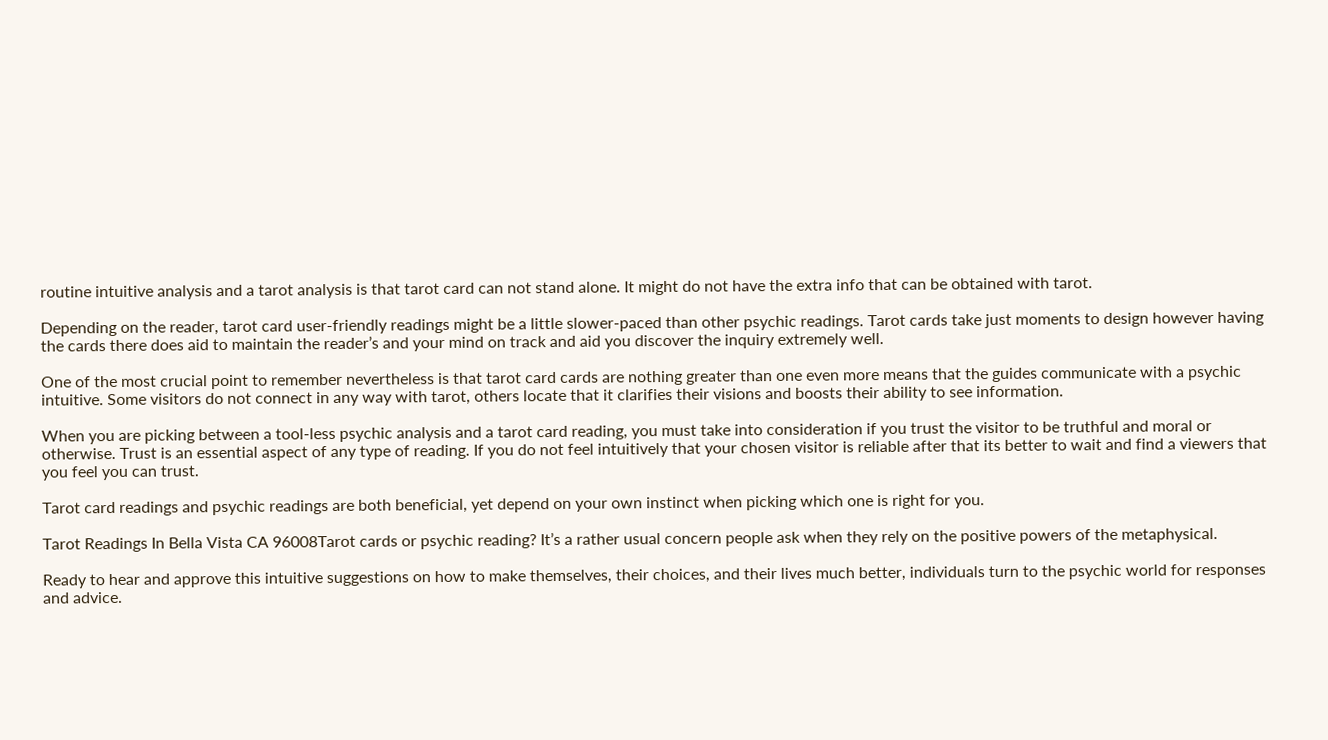routine intuitive analysis and a tarot analysis is that tarot card can not stand alone. It might do not have the extra info that can be obtained with tarot.

Depending on the reader, tarot card user-friendly readings might be a little slower-paced than other psychic readings. Tarot cards take just moments to design however having the cards there does aid to maintain the reader’s and your mind on track and aid you discover the inquiry extremely well.

One of the most crucial point to remember nevertheless is that tarot card cards are nothing greater than one even more means that the guides communicate with a psychic intuitive. Some visitors do not connect in any way with tarot, others locate that it clarifies their visions and boosts their ability to see information.

When you are picking between a tool-less psychic analysis and a tarot card reading, you must take into consideration if you trust the visitor to be truthful and moral or otherwise. Trust is an essential aspect of any type of reading. If you do not feel intuitively that your chosen visitor is reliable after that its better to wait and find a viewers that you feel you can trust.

Tarot card readings and psychic readings are both beneficial, yet depend on your own instinct when picking which one is right for you.

Tarot Readings In Bella Vista CA 96008Tarot cards or psychic reading? It’s a rather usual concern people ask when they rely on the positive powers of the metaphysical.

Ready to hear and approve this intuitive suggestions on how to make themselves, their choices, and their lives much better, individuals turn to the psychic world for responses and advice.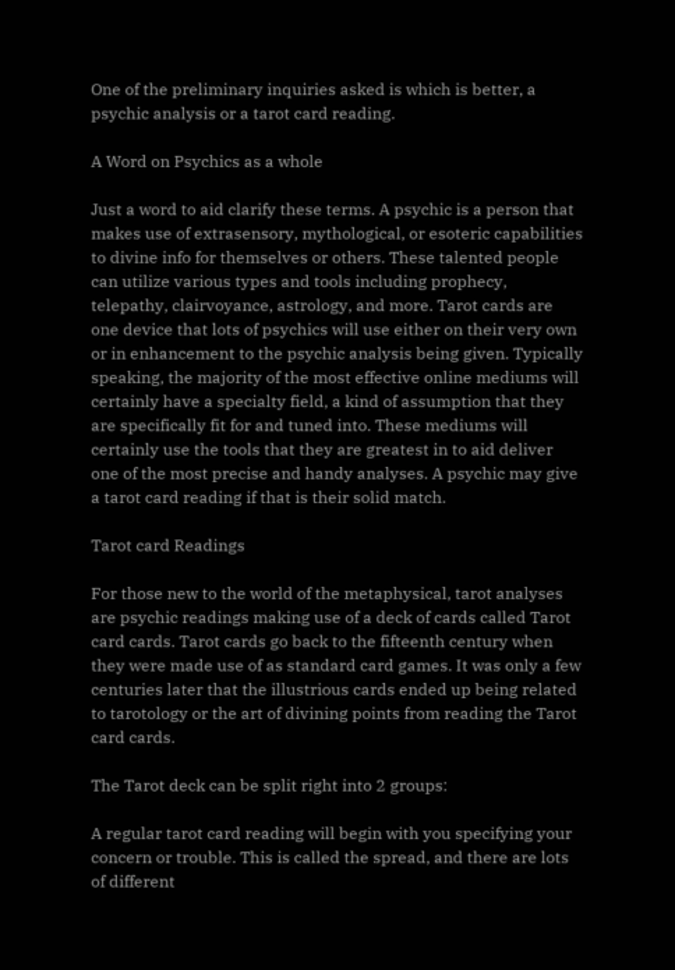One of the preliminary inquiries asked is which is better, a psychic analysis or a tarot card reading.

A Word on Psychics as a whole

Just a word to aid clarify these terms. A psychic is a person that makes use of extrasensory, mythological, or esoteric capabilities to divine info for themselves or others. These talented people can utilize various types and tools including prophecy, telepathy, clairvoyance, astrology, and more. Tarot cards are one device that lots of psychics will use either on their very own or in enhancement to the psychic analysis being given. Typically speaking, the majority of the most effective online mediums will certainly have a specialty field, a kind of assumption that they are specifically fit for and tuned into. These mediums will certainly use the tools that they are greatest in to aid deliver one of the most precise and handy analyses. A psychic may give a tarot card reading if that is their solid match.

Tarot card Readings

For those new to the world of the metaphysical, tarot analyses are psychic readings making use of a deck of cards called Tarot card cards. Tarot cards go back to the fifteenth century when they were made use of as standard card games. It was only a few centuries later that the illustrious cards ended up being related to tarotology or the art of divining points from reading the Tarot card cards.

The Tarot deck can be split right into 2 groups:

A regular tarot card reading will begin with you specifying your concern or trouble. This is called the spread, and there are lots of different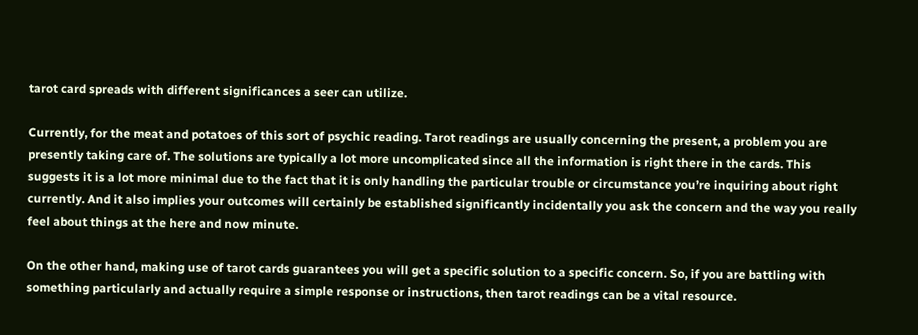tarot card spreads with different significances a seer can utilize.

Currently, for the meat and potatoes of this sort of psychic reading. Tarot readings are usually concerning the present, a problem you are presently taking care of. The solutions are typically a lot more uncomplicated since all the information is right there in the cards. This suggests it is a lot more minimal due to the fact that it is only handling the particular trouble or circumstance you’re inquiring about right currently. And it also implies your outcomes will certainly be established significantly incidentally you ask the concern and the way you really feel about things at the here and now minute.

On the other hand, making use of tarot cards guarantees you will get a specific solution to a specific concern. So, if you are battling with something particularly and actually require a simple response or instructions, then tarot readings can be a vital resource.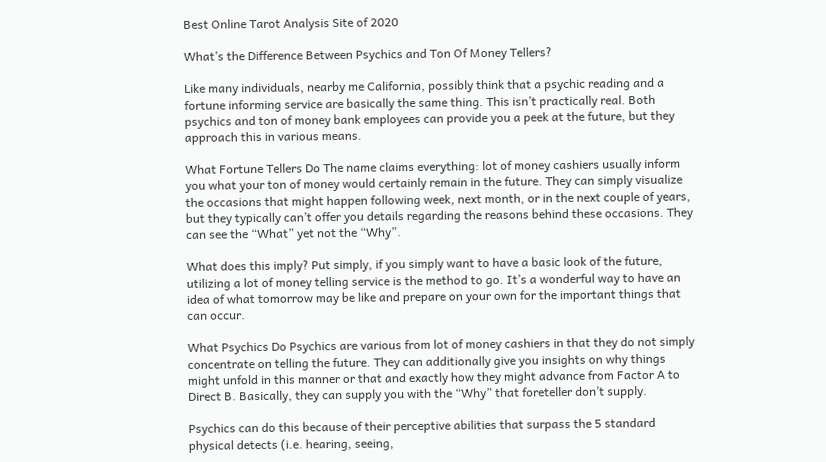Best Online Tarot Analysis Site of 2020

What’s the Difference Between Psychics and Ton Of Money Tellers?

Like many individuals, nearby me California, possibly think that a psychic reading and a fortune informing service are basically the same thing. This isn’t practically real. Both psychics and ton of money bank employees can provide you a peek at the future, but they approach this in various means.

What Fortune Tellers Do The name claims everything: lot of money cashiers usually inform you what your ton of money would certainly remain in the future. They can simply visualize the occasions that might happen following week, next month, or in the next couple of years, but they typically can’t offer you details regarding the reasons behind these occasions. They can see the “What” yet not the “Why”.

What does this imply? Put simply, if you simply want to have a basic look of the future, utilizing a lot of money telling service is the method to go. It’s a wonderful way to have an idea of what tomorrow may be like and prepare on your own for the important things that can occur.

What Psychics Do Psychics are various from lot of money cashiers in that they do not simply concentrate on telling the future. They can additionally give you insights on why things might unfold in this manner or that and exactly how they might advance from Factor A to Direct B. Basically, they can supply you with the “Why” that foreteller don’t supply.

Psychics can do this because of their perceptive abilities that surpass the 5 standard physical detects (i.e. hearing, seeing,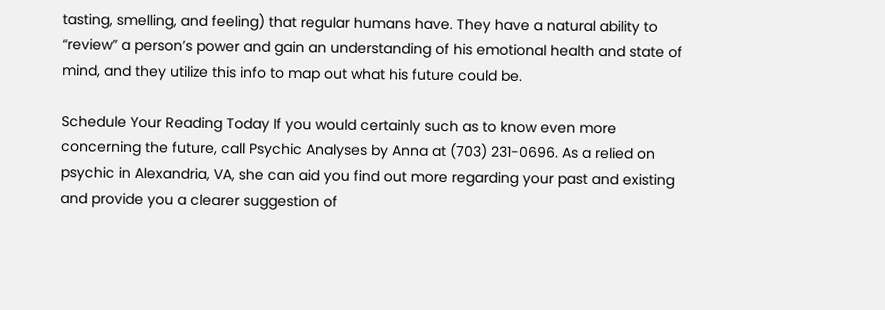tasting, smelling, and feeling) that regular humans have. They have a natural ability to “review” a person’s power and gain an understanding of his emotional health and state of mind, and they utilize this info to map out what his future could be.

Schedule Your Reading Today If you would certainly such as to know even more concerning the future, call Psychic Analyses by Anna at (703) 231-0696. As a relied on psychic in Alexandria, VA, she can aid you find out more regarding your past and existing and provide you a clearer suggestion of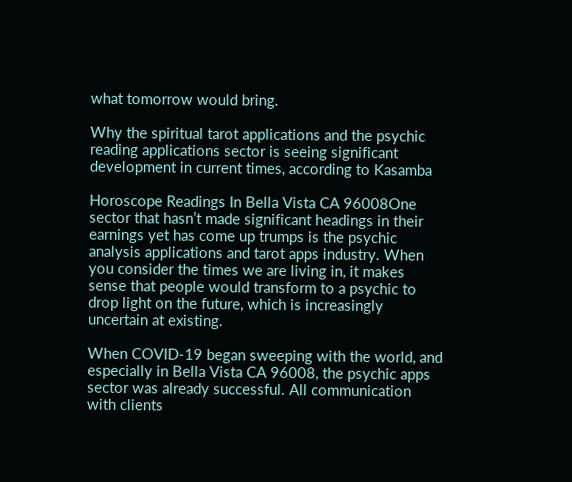what tomorrow would bring.

Why the spiritual tarot applications and the psychic reading applications sector is seeing significant development in current times, according to Kasamba

Horoscope Readings In Bella Vista CA 96008One sector that hasn’t made significant headings in their earnings yet has come up trumps is the psychic analysis applications and tarot apps industry. When you consider the times we are living in, it makes sense that people would transform to a psychic to drop light on the future, which is increasingly uncertain at existing.

When COVID-19 began sweeping with the world, and especially in Bella Vista CA 96008, the psychic apps sector was already successful. All communication with clients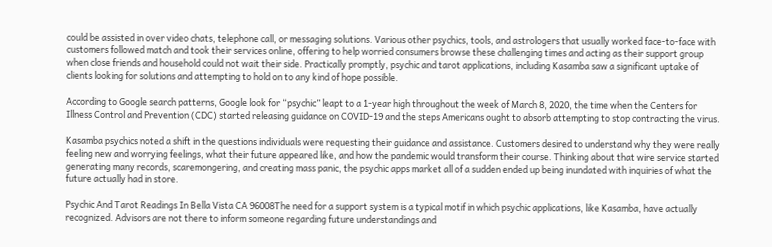could be assisted in over video chats, telephone call, or messaging solutions. Various other psychics, tools, and astrologers that usually worked face-to-face with customers followed match and took their services online, offering to help worried consumers browse these challenging times and acting as their support group when close friends and household could not wait their side. Practically promptly, psychic and tarot applications, including Kasamba saw a significant uptake of clients looking for solutions and attempting to hold on to any kind of hope possible.

According to Google search patterns, Google look for “psychic” leapt to a 1-year high throughout the week of March 8, 2020, the time when the Centers for Illness Control and Prevention (CDC) started releasing guidance on COVID-19 and the steps Americans ought to absorb attempting to stop contracting the virus.

Kasamba psychics noted a shift in the questions individuals were requesting their guidance and assistance. Customers desired to understand why they were really feeling new and worrying feelings, what their future appeared like, and how the pandemic would transform their course. Thinking about that wire service started generating many records, scaremongering, and creating mass panic, the psychic apps market all of a sudden ended up being inundated with inquiries of what the future actually had in store.

Psychic And Tarot Readings In Bella Vista CA 96008The need for a support system is a typical motif in which psychic applications, like Kasamba, have actually recognized. Advisors are not there to inform someone regarding future understandings and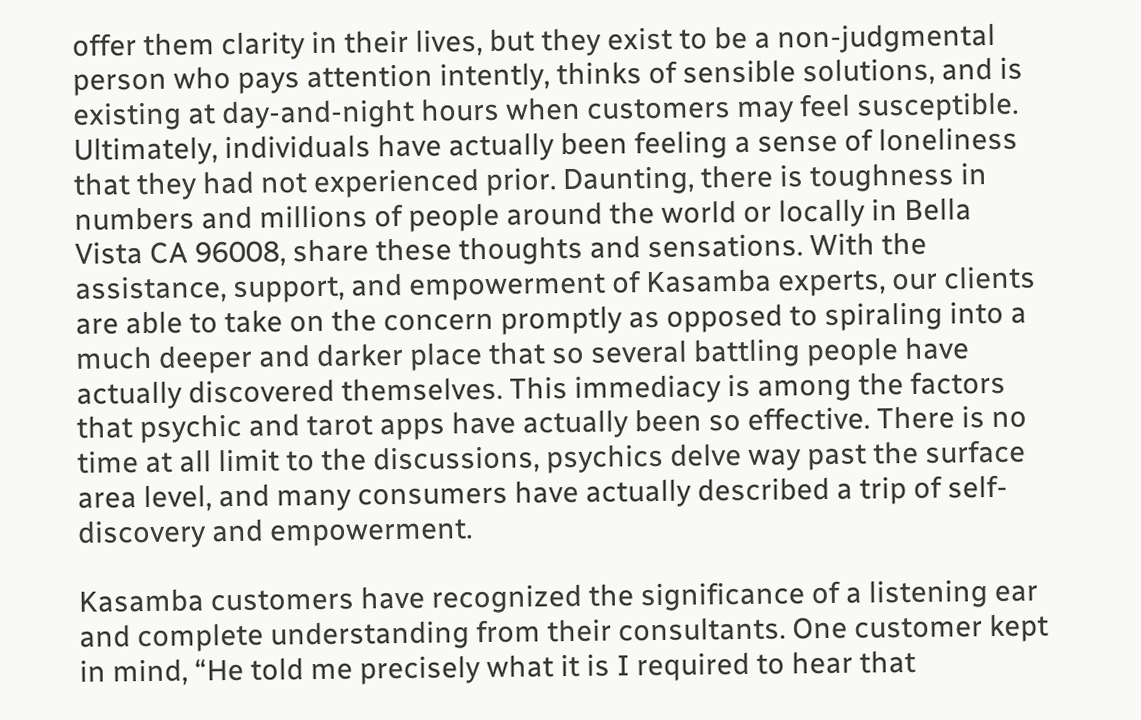offer them clarity in their lives, but they exist to be a non-judgmental person who pays attention intently, thinks of sensible solutions, and is existing at day-and-night hours when customers may feel susceptible. Ultimately, individuals have actually been feeling a sense of loneliness that they had not experienced prior. Daunting, there is toughness in numbers and millions of people around the world or locally in Bella Vista CA 96008, share these thoughts and sensations. With the assistance, support, and empowerment of Kasamba experts, our clients are able to take on the concern promptly as opposed to spiraling into a much deeper and darker place that so several battling people have actually discovered themselves. This immediacy is among the factors that psychic and tarot apps have actually been so effective. There is no time at all limit to the discussions, psychics delve way past the surface area level, and many consumers have actually described a trip of self-discovery and empowerment.

Kasamba customers have recognized the significance of a listening ear and complete understanding from their consultants. One customer kept in mind, “He told me precisely what it is I required to hear that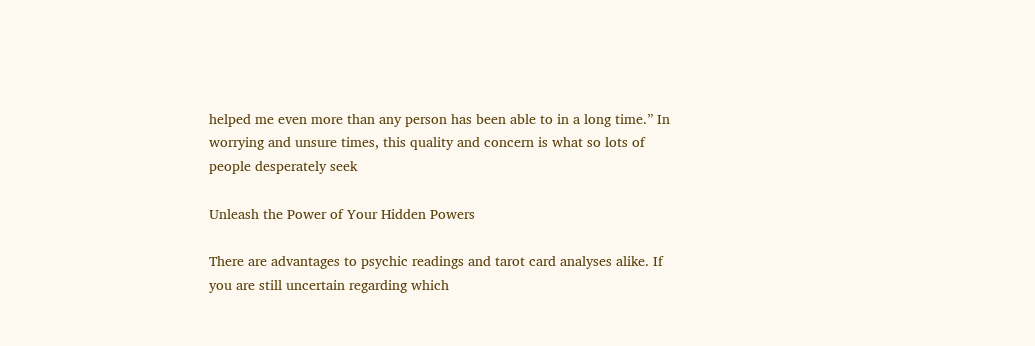helped me even more than any person has been able to in a long time.” In worrying and unsure times, this quality and concern is what so lots of people desperately seek

Unleash the Power of Your Hidden Powers

There are advantages to psychic readings and tarot card analyses alike. If you are still uncertain regarding which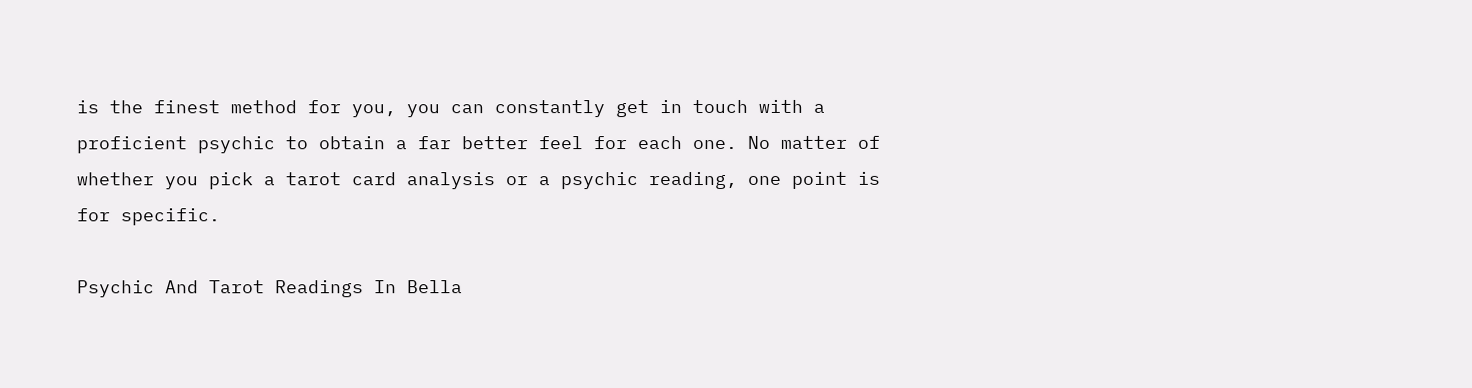is the finest method for you, you can constantly get in touch with a proficient psychic to obtain a far better feel for each one. No matter of whether you pick a tarot card analysis or a psychic reading, one point is for specific.

Psychic And Tarot Readings In Bella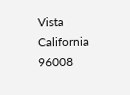Vista California 96008